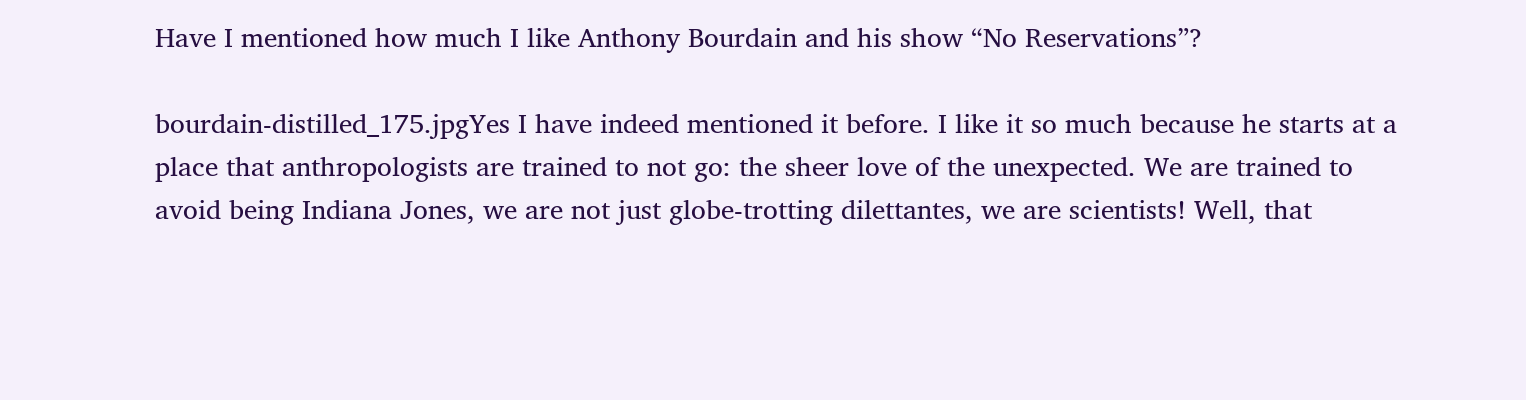Have I mentioned how much I like Anthony Bourdain and his show “No Reservations”?

bourdain-distilled_175.jpgYes I have indeed mentioned it before. I like it so much because he starts at a place that anthropologists are trained to not go: the sheer love of the unexpected. We are trained to avoid being Indiana Jones, we are not just globe-trotting dilettantes, we are scientists! Well, that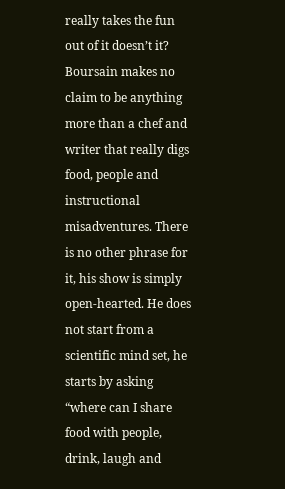really takes the fun out of it doesn’t it? Boursain makes no claim to be anything more than a chef and writer that really digs food, people and instructional misadventures. There is no other phrase for it, his show is simply open-hearted. He does not start from a scientific mind set, he starts by asking “where can I share food with people, drink, laugh and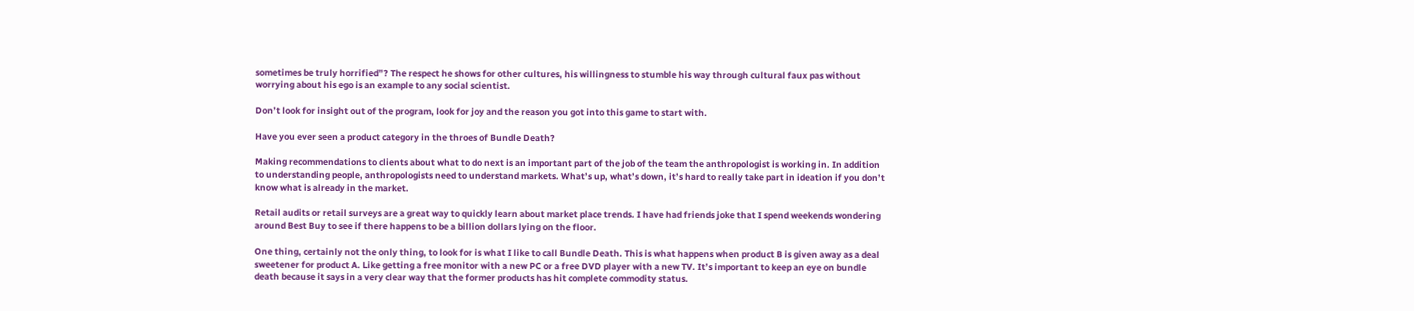sometimes be truly horrified”? The respect he shows for other cultures, his willingness to stumble his way through cultural faux pas without worrying about his ego is an example to any social scientist.

Don’t look for insight out of the program, look for joy and the reason you got into this game to start with.

Have you ever seen a product category in the throes of Bundle Death?

Making recommendations to clients about what to do next is an important part of the job of the team the anthropologist is working in. In addition to understanding people, anthropologists need to understand markets. What’s up, what’s down, it’s hard to really take part in ideation if you don’t know what is already in the market.

Retail audits or retail surveys are a great way to quickly learn about market place trends. I have had friends joke that I spend weekends wondering around Best Buy to see if there happens to be a billion dollars lying on the floor.

One thing, certainly not the only thing, to look for is what I like to call Bundle Death. This is what happens when product B is given away as a deal sweetener for product A. Like getting a free monitor with a new PC or a free DVD player with a new TV. It’s important to keep an eye on bundle death because it says in a very clear way that the former products has hit complete commodity status.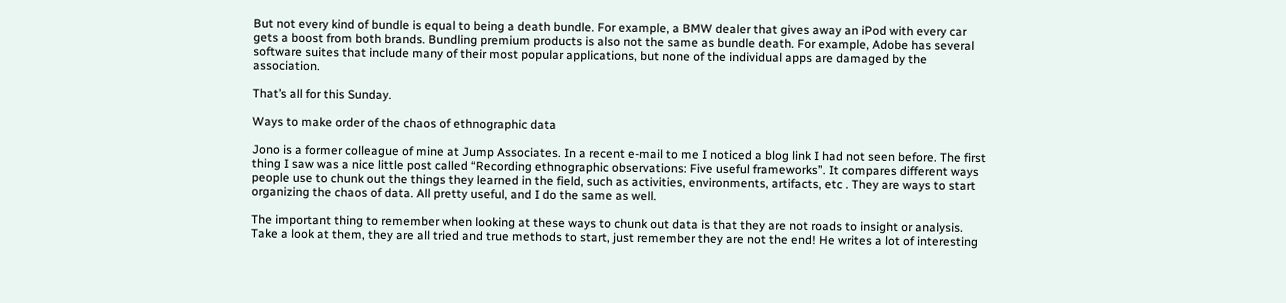But not every kind of bundle is equal to being a death bundle. For example, a BMW dealer that gives away an iPod with every car gets a boost from both brands. Bundling premium products is also not the same as bundle death. For example, Adobe has several software suites that include many of their most popular applications, but none of the individual apps are damaged by the association.

That’s all for this Sunday.

Ways to make order of the chaos of ethnographic data

Jono is a former colleague of mine at Jump Associates. In a recent e-mail to me I noticed a blog link I had not seen before. The first thing I saw was a nice little post called “Recording ethnographic observations: Five useful frameworks”. It compares different ways people use to chunk out the things they learned in the field, such as activities, environments, artifacts, etc . They are ways to start organizing the chaos of data. All pretty useful, and I do the same as well.

The important thing to remember when looking at these ways to chunk out data is that they are not roads to insight or analysis. Take a look at them, they are all tried and true methods to start, just remember they are not the end! He writes a lot of interesting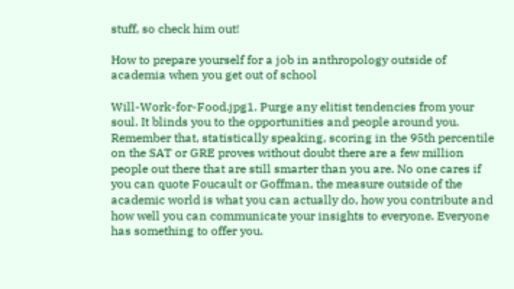stuff, so check him out!

How to prepare yourself for a job in anthropology outside of academia when you get out of school

Will-Work-for-Food.jpg1. Purge any elitist tendencies from your soul. It blinds you to the opportunities and people around you. Remember that, statistically speaking, scoring in the 95th percentile on the SAT or GRE proves without doubt there are a few million people out there that are still smarter than you are. No one cares if you can quote Foucault or Goffman, the measure outside of the academic world is what you can actually do, how you contribute and how well you can communicate your insights to everyone. Everyone has something to offer you.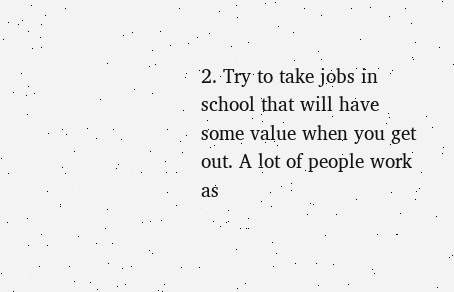2. Try to take jobs in school that will have some value when you get out. A lot of people work as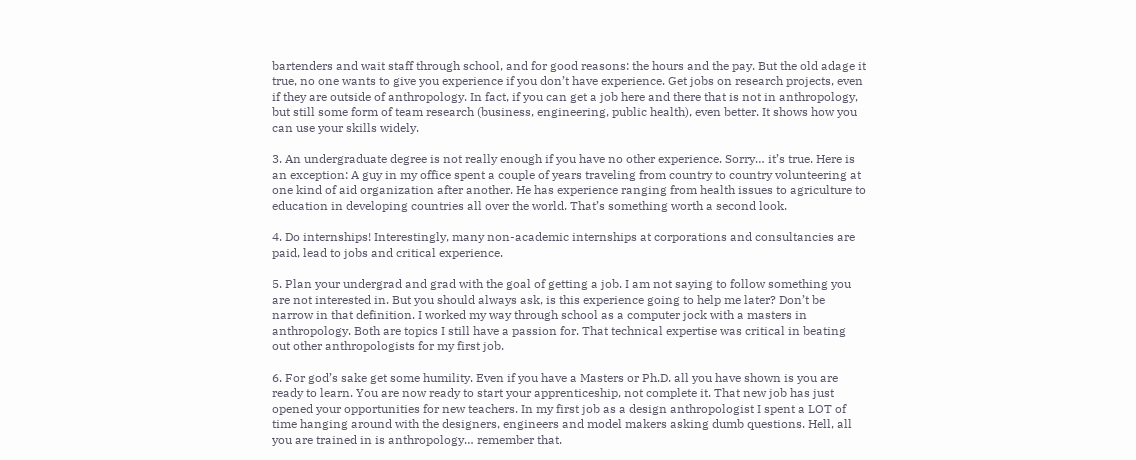bartenders and wait staff through school, and for good reasons: the hours and the pay. But the old adage it true, no one wants to give you experience if you don’t have experience. Get jobs on research projects, even if they are outside of anthropology. In fact, if you can get a job here and there that is not in anthropology, but still some form of team research (business, engineering, public health), even better. It shows how you can use your skills widely.

3. An undergraduate degree is not really enough if you have no other experience. Sorry… it’s true. Here is an exception: A guy in my office spent a couple of years traveling from country to country volunteering at one kind of aid organization after another. He has experience ranging from health issues to agriculture to education in developing countries all over the world. That’s something worth a second look.

4. Do internships! Interestingly, many non-academic internships at corporations and consultancies are paid, lead to jobs and critical experience.

5. Plan your undergrad and grad with the goal of getting a job. I am not saying to follow something you are not interested in. But you should always ask, is this experience going to help me later? Don’t be narrow in that definition. I worked my way through school as a computer jock with a masters in anthropology. Both are topics I still have a passion for. That technical expertise was critical in beating out other anthropologists for my first job.

6. For god’s sake get some humility. Even if you have a Masters or Ph.D. all you have shown is you are ready to learn. You are now ready to start your apprenticeship, not complete it. That new job has just opened your opportunities for new teachers. In my first job as a design anthropologist I spent a LOT of time hanging around with the designers, engineers and model makers asking dumb questions. Hell, all you are trained in is anthropology… remember that.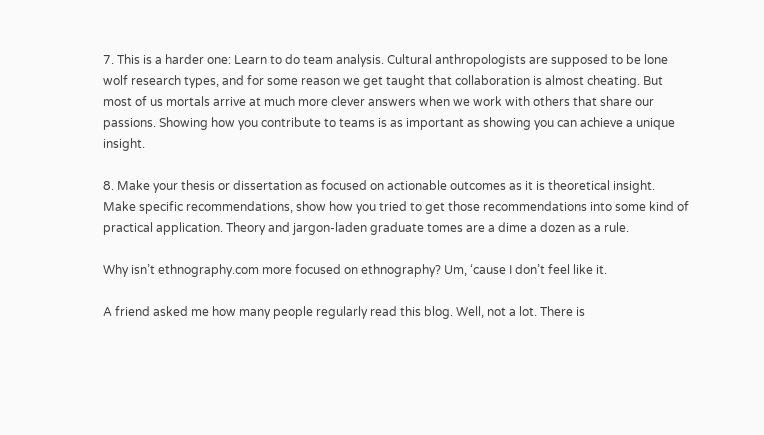7. This is a harder one: Learn to do team analysis. Cultural anthropologists are supposed to be lone wolf research types, and for some reason we get taught that collaboration is almost cheating. But most of us mortals arrive at much more clever answers when we work with others that share our passions. Showing how you contribute to teams is as important as showing you can achieve a unique insight.

8. Make your thesis or dissertation as focused on actionable outcomes as it is theoretical insight. Make specific recommendations, show how you tried to get those recommendations into some kind of practical application. Theory and jargon-laden graduate tomes are a dime a dozen as a rule.

Why isn’t ethnography.com more focused on ethnography? Um, ‘cause I don’t feel like it.

A friend asked me how many people regularly read this blog. Well, not a lot. There is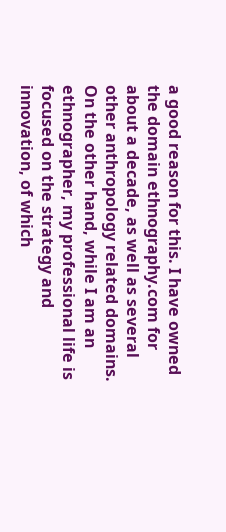a good reason for this. I have owned the domain ethnography.com for about a decade, as well as several other anthropology related domains. On the other hand, while I am an ethnographer, my professional life is focused on the strategy and innovation, of which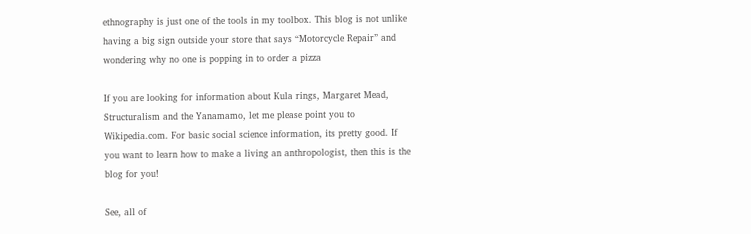ethnography is just one of the tools in my toolbox. This blog is not unlike having a big sign outside your store that says “Motorcycle Repair” and wondering why no one is popping in to order a pizza

If you are looking for information about Kula rings, Margaret Mead, Structuralism and the Yanamamo, let me please point you to Wikipedia.com. For basic social science information, its pretty good. If you want to learn how to make a living an anthropologist, then this is the blog for you!

See, all of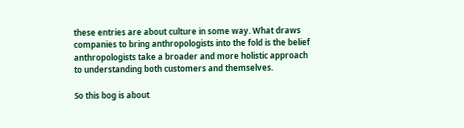these entries are about culture in some way. What draws companies to bring anthropologists into the fold is the belief anthropologists take a broader and more holistic approach to understanding both customers and themselves.

So this bog is about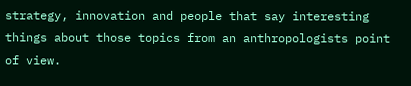strategy, innovation and people that say interesting things about those topics from an anthropologists point of view.